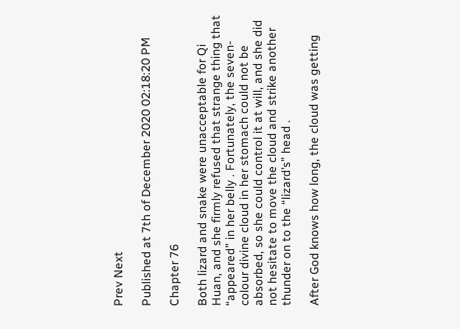Prev Next

Published at 7th of December 2020 02:18:20 PM

Chapter 76

Both lizard and snake were unacceptable for Qi Huan, and she firmly refused that strange thing that “appeared” in her belly . Fortunately, the seven-colour divine cloud in her stomach could not be absorbed, so she could control it at will, and she did not hesitate to move the cloud and strike another thunder on to the “lizard’s” head .

After God knows how long, the cloud was getting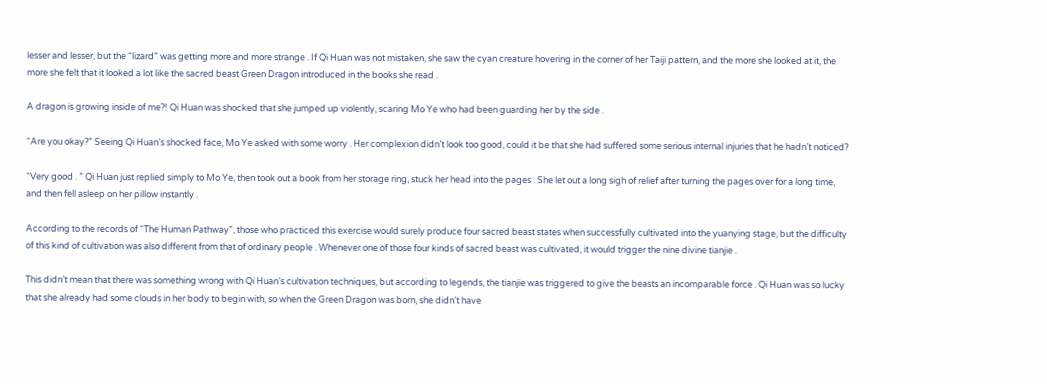lesser and lesser, but the “lizard” was getting more and more strange . If Qi Huan was not mistaken, she saw the cyan creature hovering in the corner of her Taiji pattern, and the more she looked at it, the more she felt that it looked a lot like the sacred beast Green Dragon introduced in the books she read .

A dragon is growing inside of me?! Qi Huan was shocked that she jumped up violently, scaring Mo Ye who had been guarding her by the side .

“Are you okay?” Seeing Qi Huan’s shocked face, Mo Ye asked with some worry . Her complexion didn’t look too good, could it be that she had suffered some serious internal injuries that he hadn’t noticed?

“Very good . ” Qi Huan just replied simply to Mo Ye, then took out a book from her storage ring, stuck her head into the pages . She let out a long sigh of relief after turning the pages over for a long time, and then fell asleep on her pillow instantly .

According to the records of “The Human Pathway”, those who practiced this exercise would surely produce four sacred beast states when successfully cultivated into the yuanying stage, but the difficulty of this kind of cultivation was also different from that of ordinary people . Whenever one of those four kinds of sacred beast was cultivated, it would trigger the nine divine tianjie .

This didn’t mean that there was something wrong with Qi Huan’s cultivation techniques, but according to legends, the tianjie was triggered to give the beasts an incomparable force . Qi Huan was so lucky that she already had some clouds in her body to begin with, so when the Green Dragon was born, she didn’t have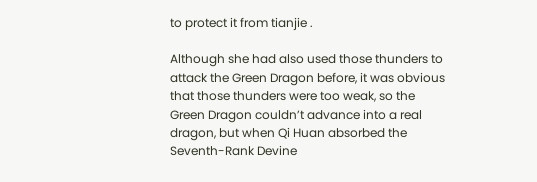to protect it from tianjie .

Although she had also used those thunders to attack the Green Dragon before, it was obvious that those thunders were too weak, so the Green Dragon couldn’t advance into a real dragon, but when Qi Huan absorbed the Seventh-Rank Devine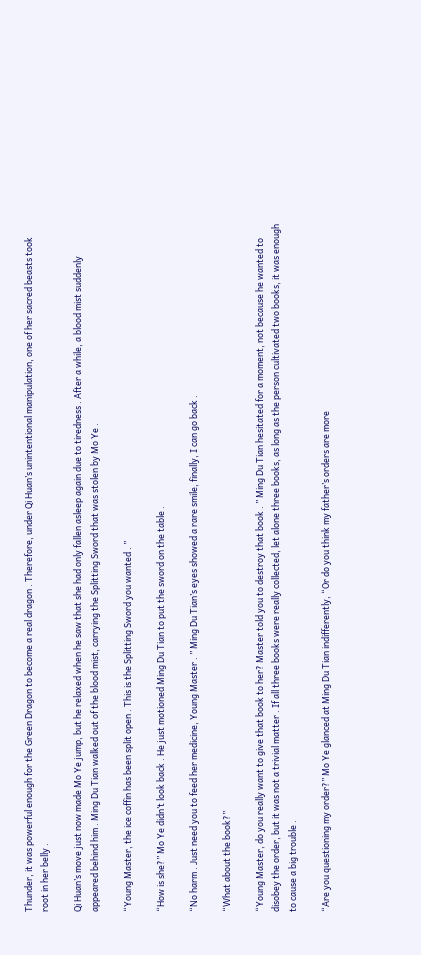Thunder, it was powerful enough for the Green Dragon to become a real dragon . Therefore, under Qi Huan’s unintentional manipulation, one of her sacred beasts took root in her belly .

Qi Huan’s move just now made Mo Ye jump, but he relaxed when he saw that she had only fallen asleep again due to tiredness . After a while, a blood mist suddenly appeared behind him . Ming Du Tian walked out of the blood mist, carrying the Splitting Sword that was stolen by Mo Ye .

“Young Master, the ice coffin has been split open . This is the Splitting Sword you wanted . ”

“How is she?” Mo Ye didn’t look back . He just motioned Ming Du Tian to put the sword on the table .

“No harm . Just need you to feed her medicine, Young Master . ” Ming Du Tian’s eyes showed a rare smile, finally, I can go back .

“What about the book?”

“Young Master, do you really want to give that book to her? Master told you to destroy that book . ” Ming Du Tian hesitated for a moment, not because he wanted to disobey the order, but it was not a trivial matter . If all three books were really collected, let alone three books, as long as the person cultivated two books, it was enough to cause a big trouble .

“Are you questioning my order?” Mo Ye glanced at Ming Du Tian indifferently, “Or do you think my father’s orders are more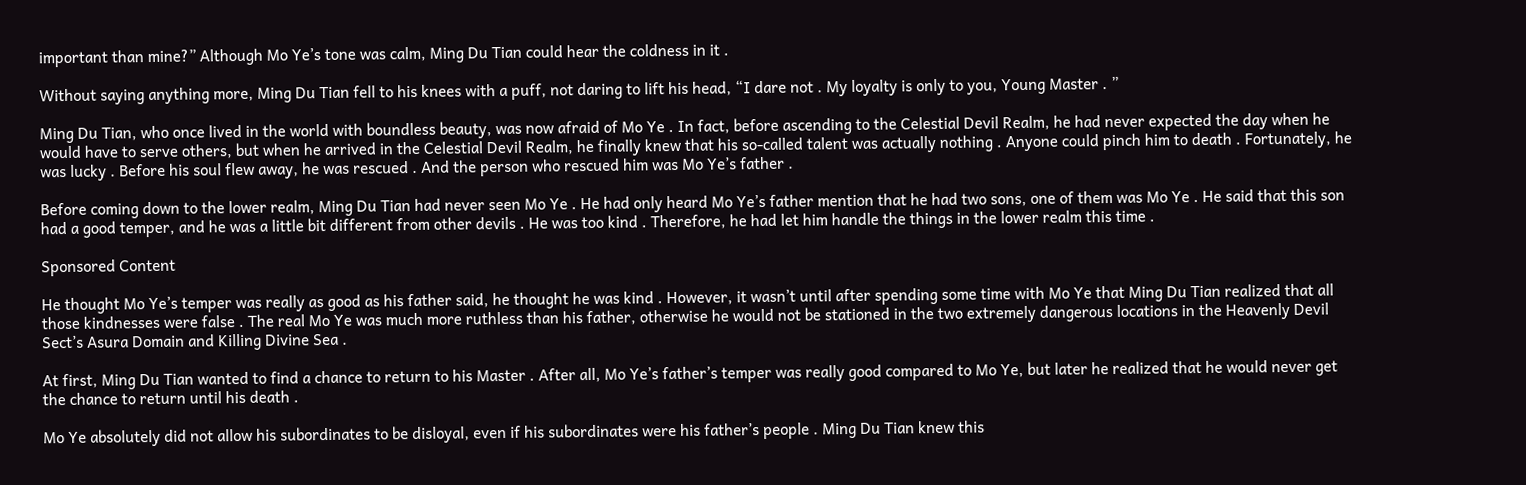important than mine?” Although Mo Ye’s tone was calm, Ming Du Tian could hear the coldness in it .

Without saying anything more, Ming Du Tian fell to his knees with a puff, not daring to lift his head, “I dare not . My loyalty is only to you, Young Master . ”

Ming Du Tian, who once lived in the world with boundless beauty, was now afraid of Mo Ye . In fact, before ascending to the Celestial Devil Realm, he had never expected the day when he would have to serve others, but when he arrived in the Celestial Devil Realm, he finally knew that his so-called talent was actually nothing . Anyone could pinch him to death . Fortunately, he was lucky . Before his soul flew away, he was rescued . And the person who rescued him was Mo Ye’s father .

Before coming down to the lower realm, Ming Du Tian had never seen Mo Ye . He had only heard Mo Ye’s father mention that he had two sons, one of them was Mo Ye . He said that this son had a good temper, and he was a little bit different from other devils . He was too kind . Therefore, he had let him handle the things in the lower realm this time .

Sponsored Content

He thought Mo Ye’s temper was really as good as his father said, he thought he was kind . However, it wasn’t until after spending some time with Mo Ye that Ming Du Tian realized that all those kindnesses were false . The real Mo Ye was much more ruthless than his father, otherwise he would not be stationed in the two extremely dangerous locations in the Heavenly Devil Sect’s Asura Domain and Killing Divine Sea .

At first, Ming Du Tian wanted to find a chance to return to his Master . After all, Mo Ye’s father’s temper was really good compared to Mo Ye, but later he realized that he would never get the chance to return until his death .

Mo Ye absolutely did not allow his subordinates to be disloyal, even if his subordinates were his father’s people . Ming Du Tian knew this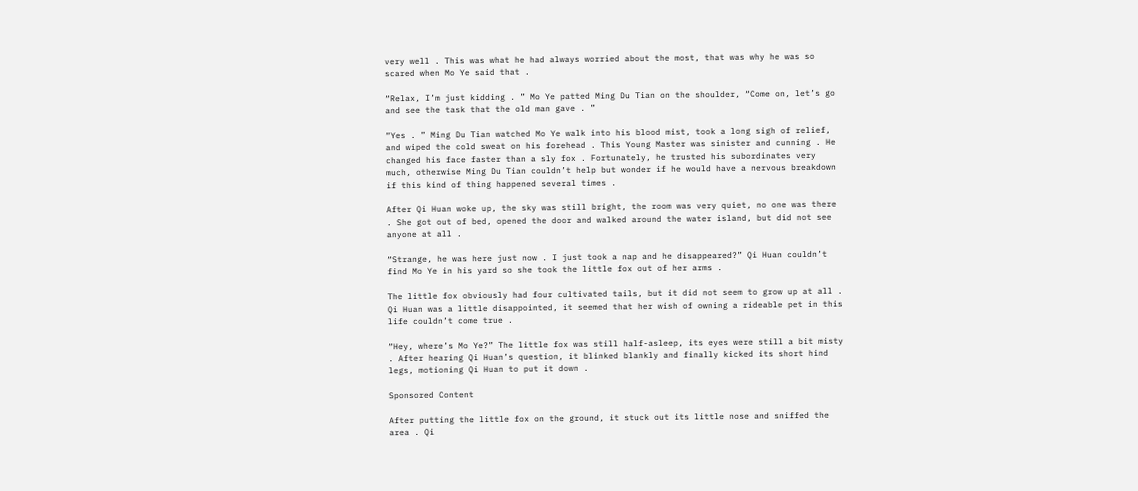very well . This was what he had always worried about the most, that was why he was so scared when Mo Ye said that .

“Relax, I’m just kidding . ” Mo Ye patted Ming Du Tian on the shoulder, “Come on, let’s go and see the task that the old man gave . ”

“Yes . ” Ming Du Tian watched Mo Ye walk into his blood mist, took a long sigh of relief, and wiped the cold sweat on his forehead . This Young Master was sinister and cunning . He changed his face faster than a sly fox . Fortunately, he trusted his subordinates very much, otherwise Ming Du Tian couldn’t help but wonder if he would have a nervous breakdown if this kind of thing happened several times .

After Qi Huan woke up, the sky was still bright, the room was very quiet, no one was there . She got out of bed, opened the door and walked around the water island, but did not see anyone at all .

“Strange, he was here just now . I just took a nap and he disappeared?” Qi Huan couldn’t find Mo Ye in his yard so she took the little fox out of her arms .

The little fox obviously had four cultivated tails, but it did not seem to grow up at all . Qi Huan was a little disappointed, it seemed that her wish of owning a rideable pet in this life couldn’t come true .

“Hey, where’s Mo Ye?” The little fox was still half-asleep, its eyes were still a bit misty . After hearing Qi Huan’s question, it blinked blankly and finally kicked its short hind legs, motioning Qi Huan to put it down .

Sponsored Content

After putting the little fox on the ground, it stuck out its little nose and sniffed the area . Qi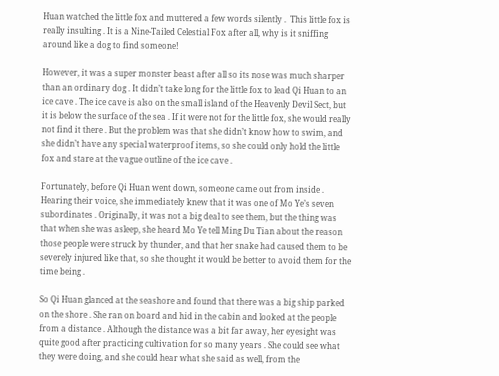Huan watched the little fox and muttered a few words silently .  This little fox is really insulting . It is a Nine-Tailed Celestial Fox after all, why is it sniffing around like a dog to find someone!

However, it was a super monster beast after all so its nose was much sharper than an ordinary dog . It didn’t take long for the little fox to lead Qi Huan to an ice cave . The ice cave is also on the small island of the Heavenly Devil Sect, but it is below the surface of the sea . If it were not for the little fox, she would really not find it there . But the problem was that she didn’t know how to swim, and she didn’t have any special waterproof items, so she could only hold the little fox and stare at the vague outline of the ice cave .

Fortunately, before Qi Huan went down, someone came out from inside . Hearing their voice, she immediately knew that it was one of Mo Ye’s seven subordinates . Originally, it was not a big deal to see them, but the thing was that when she was asleep, she heard Mo Ye tell Ming Du Tian about the reason those people were struck by thunder, and that her snake had caused them to be severely injured like that, so she thought it would be better to avoid them for the time being .

So Qi Huan glanced at the seashore and found that there was a big ship parked on the shore . She ran on board and hid in the cabin and looked at the people from a distance . Although the distance was a bit far away, her eyesight was quite good after practicing cultivation for so many years . She could see what they were doing, and she could hear what she said as well, from the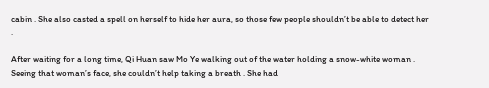cabin . She also casted a spell on herself to hide her aura, so those few people shouldn’t be able to detect her .

After waiting for a long time, Qi Huan saw Mo Ye walking out of the water holding a snow-white woman . Seeing that woman’s face, she couldn’t help taking a breath . She had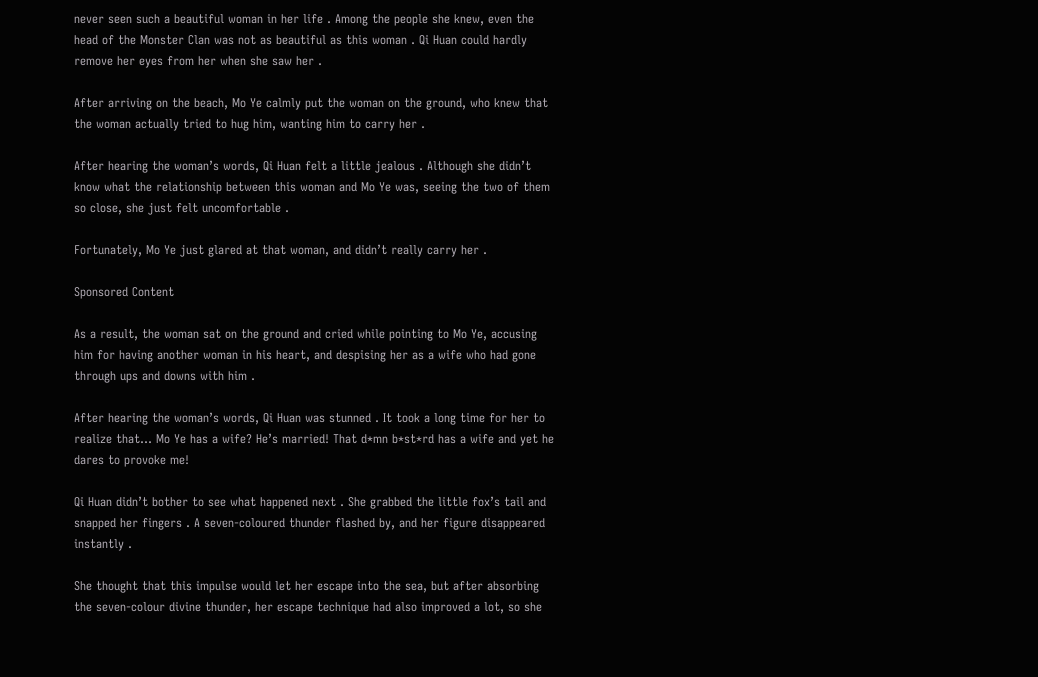never seen such a beautiful woman in her life . Among the people she knew, even the head of the Monster Clan was not as beautiful as this woman . Qi Huan could hardly remove her eyes from her when she saw her .

After arriving on the beach, Mo Ye calmly put the woman on the ground, who knew that the woman actually tried to hug him, wanting him to carry her .

After hearing the woman’s words, Qi Huan felt a little jealous . Although she didn’t know what the relationship between this woman and Mo Ye was, seeing the two of them so close, she just felt uncomfortable .

Fortunately, Mo Ye just glared at that woman, and didn’t really carry her .

Sponsored Content

As a result, the woman sat on the ground and cried while pointing to Mo Ye, accusing him for having another woman in his heart, and despising her as a wife who had gone through ups and downs with him .

After hearing the woman’s words, Qi Huan was stunned . It took a long time for her to realize that… Mo Ye has a wife? He’s married! That d*mn b*st*rd has a wife and yet he dares to provoke me!

Qi Huan didn’t bother to see what happened next . She grabbed the little fox’s tail and snapped her fingers . A seven-coloured thunder flashed by, and her figure disappeared instantly .

She thought that this impulse would let her escape into the sea, but after absorbing the seven-colour divine thunder, her escape technique had also improved a lot, so she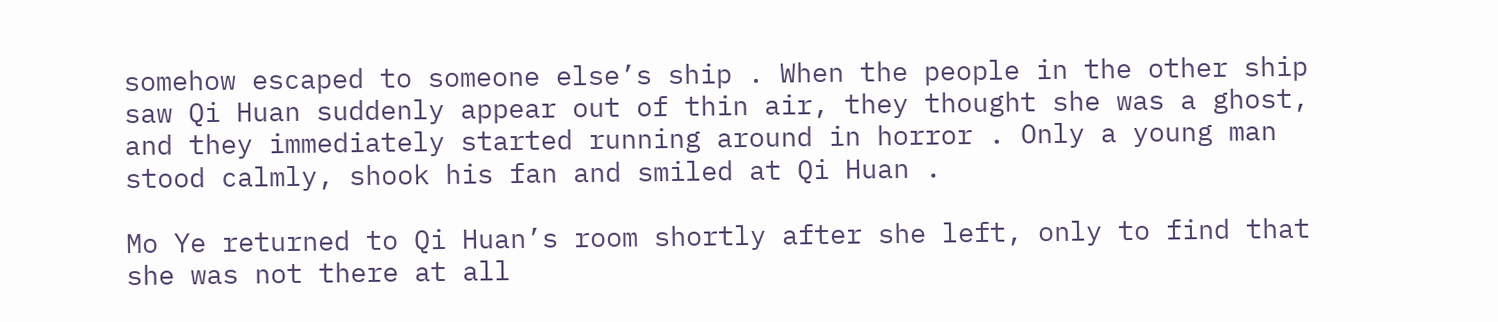somehow escaped to someone else’s ship . When the people in the other ship saw Qi Huan suddenly appear out of thin air, they thought she was a ghost, and they immediately started running around in horror . Only a young man stood calmly, shook his fan and smiled at Qi Huan .

Mo Ye returned to Qi Huan’s room shortly after she left, only to find that she was not there at all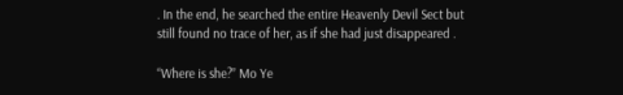. In the end, he searched the entire Heavenly Devil Sect but still found no trace of her, as if she had just disappeared .

“Where is she?” Mo Ye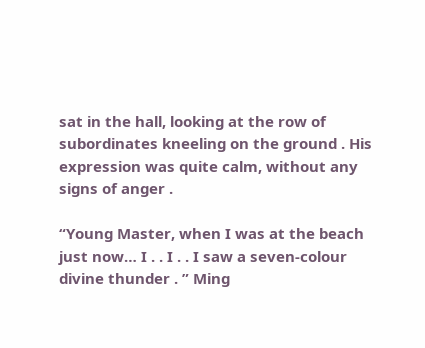sat in the hall, looking at the row of subordinates kneeling on the ground . His expression was quite calm, without any signs of anger .

“Young Master, when I was at the beach just now… I . . I . . I saw a seven-colour divine thunder . ” Ming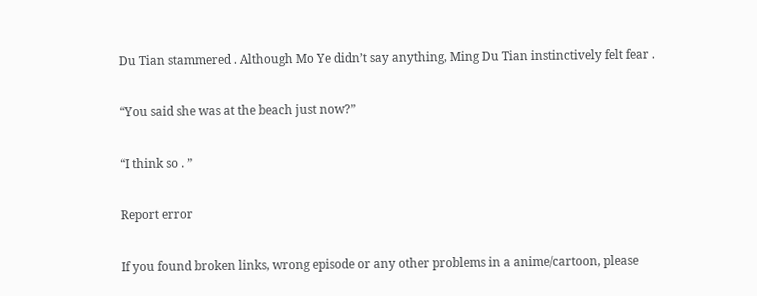Du Tian stammered . Although Mo Ye didn’t say anything, Ming Du Tian instinctively felt fear .

“You said she was at the beach just now?”

“I think so . ”

Report error

If you found broken links, wrong episode or any other problems in a anime/cartoon, please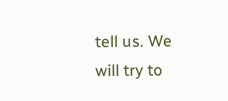tell us. We will try to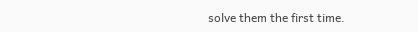solve them the first time.